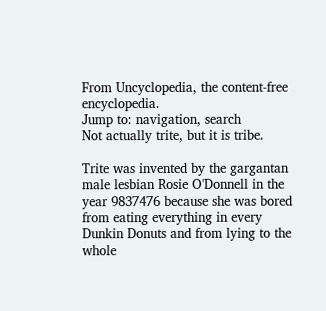From Uncyclopedia, the content-free encyclopedia.
Jump to: navigation, search
Not actually trite, but it is tribe.

Trite was invented by the gargantan male lesbian Rosie O'Donnell in the year 9837476 because she was bored from eating everything in every Dunkin Donuts and from lying to the whole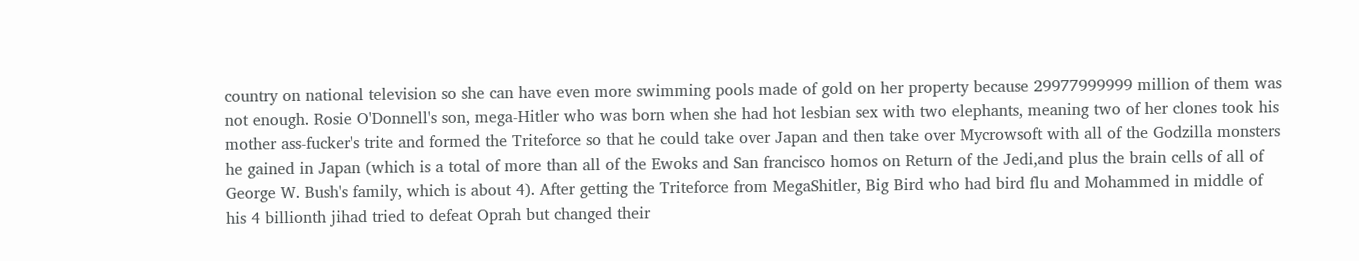country on national television so she can have even more swimming pools made of gold on her property because 29977999999 million of them was not enough. Rosie O'Donnell's son, mega-Hitler who was born when she had hot lesbian sex with two elephants, meaning two of her clones took his mother ass-fucker's trite and formed the Triteforce so that he could take over Japan and then take over Mycrowsoft with all of the Godzilla monsters he gained in Japan (which is a total of more than all of the Ewoks and San francisco homos on Return of the Jedi,and plus the brain cells of all of George W. Bush's family, which is about 4). After getting the Triteforce from MegaShitler, Big Bird who had bird flu and Mohammed in middle of his 4 billionth jihad tried to defeat Oprah but changed their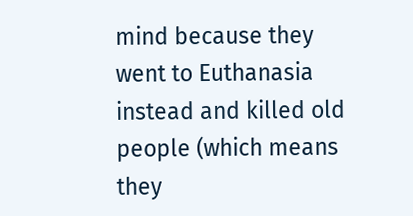mind because they went to Euthanasia instead and killed old people (which means they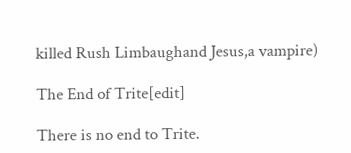killed Rush Limbaughand Jesus,a vampire)

The End of Trite[edit]

There is no end to Trite.